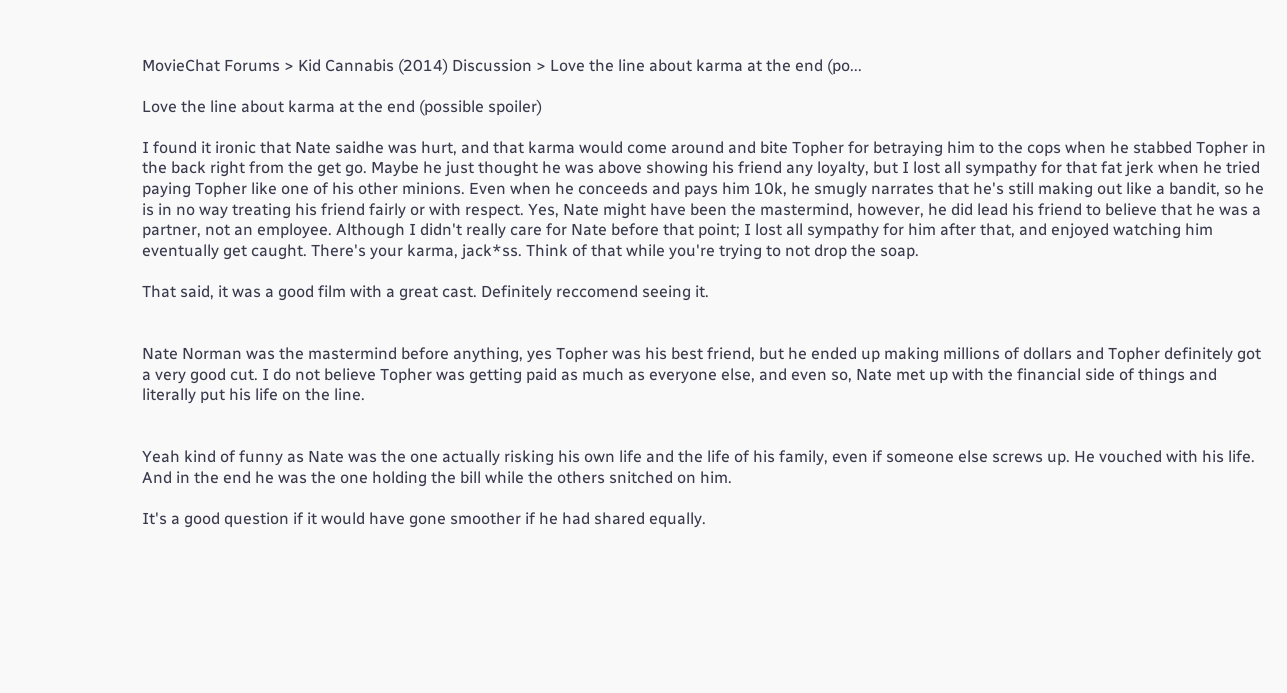MovieChat Forums > Kid Cannabis (2014) Discussion > Love the line about karma at the end (po...

Love the line about karma at the end (possible spoiler)

I found it ironic that Nate saidhe was hurt, and that karma would come around and bite Topher for betraying him to the cops when he stabbed Topher in the back right from the get go. Maybe he just thought he was above showing his friend any loyalty, but I lost all sympathy for that fat jerk when he tried paying Topher like one of his other minions. Even when he conceeds and pays him 10k, he smugly narrates that he's still making out like a bandit, so he is in no way treating his friend fairly or with respect. Yes, Nate might have been the mastermind, however, he did lead his friend to believe that he was a partner, not an employee. Although I didn't really care for Nate before that point; I lost all sympathy for him after that, and enjoyed watching him eventually get caught. There's your karma, jack*ss. Think of that while you're trying to not drop the soap.

That said, it was a good film with a great cast. Definitely reccomend seeing it.


Nate Norman was the mastermind before anything, yes Topher was his best friend, but he ended up making millions of dollars and Topher definitely got a very good cut. I do not believe Topher was getting paid as much as everyone else, and even so, Nate met up with the financial side of things and literally put his life on the line.


Yeah kind of funny as Nate was the one actually risking his own life and the life of his family, even if someone else screws up. He vouched with his life. And in the end he was the one holding the bill while the others snitched on him.

It's a good question if it would have gone smoother if he had shared equally.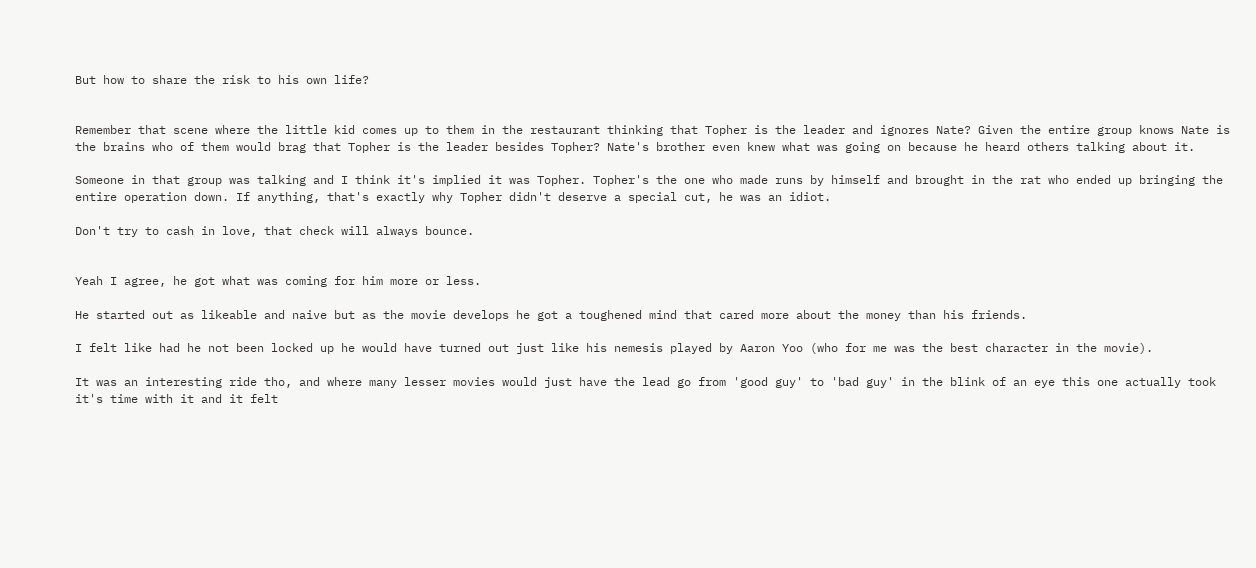But how to share the risk to his own life?


Remember that scene where the little kid comes up to them in the restaurant thinking that Topher is the leader and ignores Nate? Given the entire group knows Nate is the brains who of them would brag that Topher is the leader besides Topher? Nate's brother even knew what was going on because he heard others talking about it.

Someone in that group was talking and I think it's implied it was Topher. Topher's the one who made runs by himself and brought in the rat who ended up bringing the entire operation down. If anything, that's exactly why Topher didn't deserve a special cut, he was an idiot.

Don't try to cash in love, that check will always bounce.


Yeah I agree, he got what was coming for him more or less.

He started out as likeable and naive but as the movie develops he got a toughened mind that cared more about the money than his friends.

I felt like had he not been locked up he would have turned out just like his nemesis played by Aaron Yoo (who for me was the best character in the movie).

It was an interesting ride tho, and where many lesser movies would just have the lead go from 'good guy' to 'bad guy' in the blink of an eye this one actually took it's time with it and it felt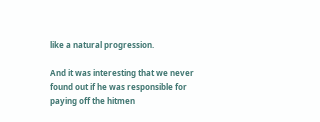like a natural progression.

And it was interesting that we never found out if he was responsible for paying off the hitmen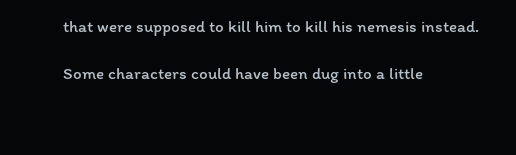that were supposed to kill him to kill his nemesis instead.

Some characters could have been dug into a little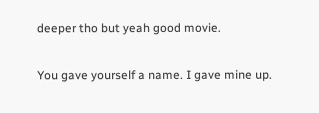deeper tho but yeah good movie.

You gave yourself a name. I gave mine up.